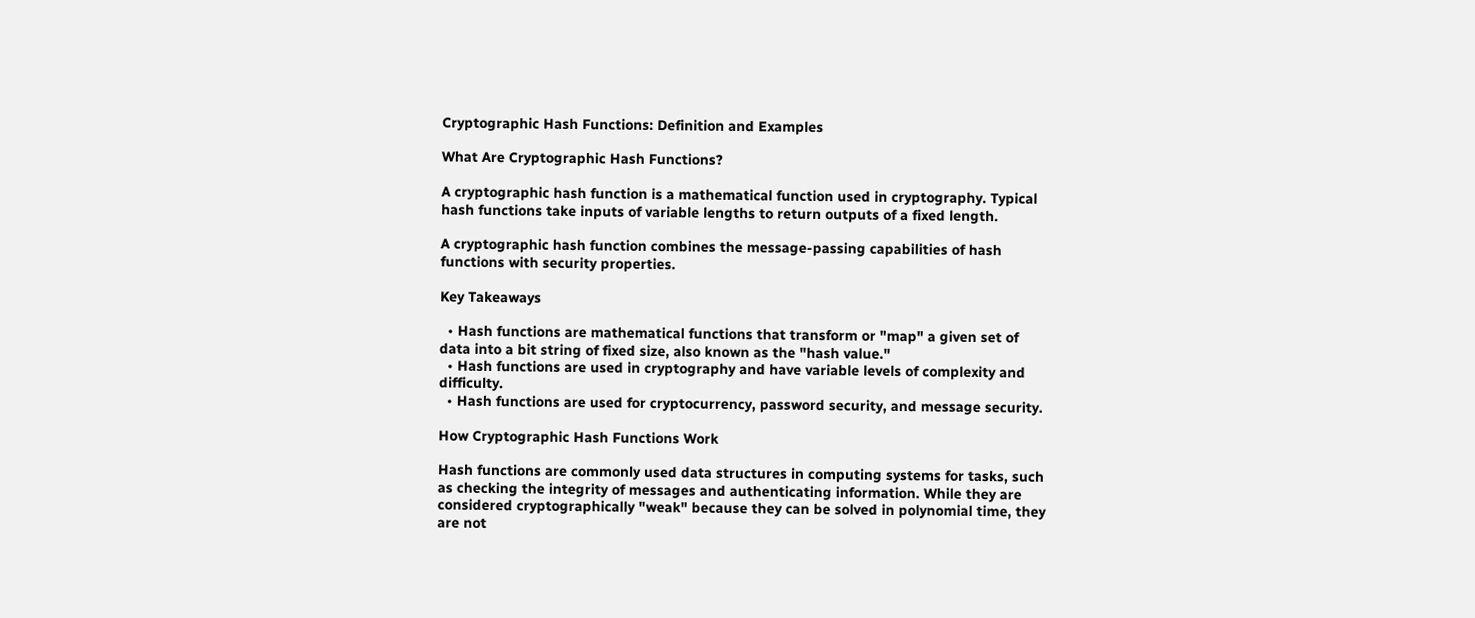Cryptographic Hash Functions: Definition and Examples

What Are Cryptographic Hash Functions?

A cryptographic hash function is a mathematical function used in cryptography. Typical hash functions take inputs of variable lengths to return outputs of a fixed length.

A cryptographic hash function combines the message-passing capabilities of hash functions with security properties.

Key Takeaways

  • Hash functions are mathematical functions that transform or "map" a given set of data into a bit string of fixed size, also known as the "hash value."
  • Hash functions are used in cryptography and have variable levels of complexity and difficulty.
  • Hash functions are used for cryptocurrency, password security, and message security.

How Cryptographic Hash Functions Work

Hash functions are commonly used data structures in computing systems for tasks, such as checking the integrity of messages and authenticating information. While they are considered cryptographically "weak" because they can be solved in polynomial time, they are not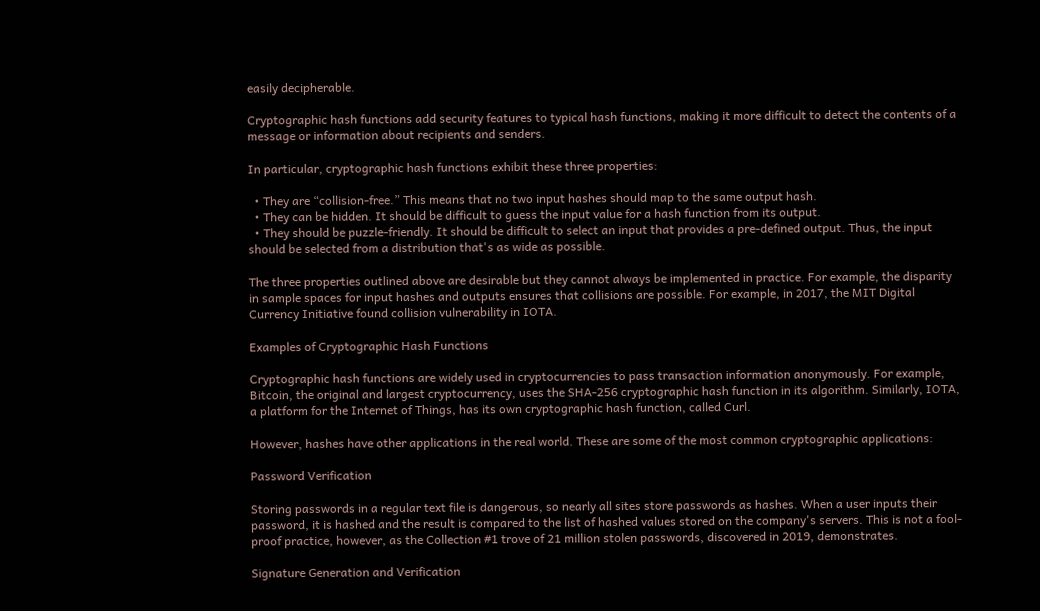easily decipherable.

Cryptographic hash functions add security features to typical hash functions, making it more difficult to detect the contents of a message or information about recipients and senders.

In particular, cryptographic hash functions exhibit these three properties:

  • They are “collision-free.” This means that no two input hashes should map to the same output hash.
  • They can be hidden. It should be difficult to guess the input value for a hash function from its output.
  • They should be puzzle-friendly. It should be difficult to select an input that provides a pre-defined output. Thus, the input should be selected from a distribution that's as wide as possible.

The three properties outlined above are desirable but they cannot always be implemented in practice. For example, the disparity in sample spaces for input hashes and outputs ensures that collisions are possible. For example, in 2017, the MIT Digital Currency Initiative found collision vulnerability in IOTA.

Examples of Cryptographic Hash Functions

Cryptographic hash functions are widely used in cryptocurrencies to pass transaction information anonymously. For example, Bitcoin, the original and largest cryptocurrency, uses the SHA-256 cryptographic hash function in its algorithm. Similarly, IOTA, a platform for the Internet of Things, has its own cryptographic hash function, called Curl.

However, hashes have other applications in the real world. These are some of the most common cryptographic applications:

Password Verification

Storing passwords in a regular text file is dangerous, so nearly all sites store passwords as hashes. When a user inputs their password, it is hashed and the result is compared to the list of hashed values stored on the company's servers. This is not a fool-proof practice, however, as the Collection #1 trove of 21 million stolen passwords, discovered in 2019, demonstrates.

Signature Generation and Verification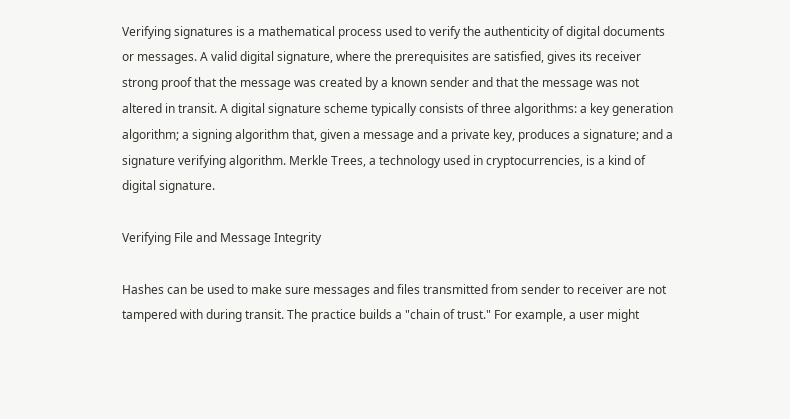Verifying signatures is a mathematical process used to verify the authenticity of digital documents or messages. A valid digital signature, where the prerequisites are satisfied, gives its receiver strong proof that the message was created by a known sender and that the message was not altered in transit. A digital signature scheme typically consists of three algorithms: a key generation algorithm; a signing algorithm that, given a message and a private key, produces a signature; and a signature verifying algorithm. Merkle Trees, a technology used in cryptocurrencies, is a kind of digital signature.

Verifying File and Message Integrity

Hashes can be used to make sure messages and files transmitted from sender to receiver are not tampered with during transit. The practice builds a "chain of trust." For example, a user might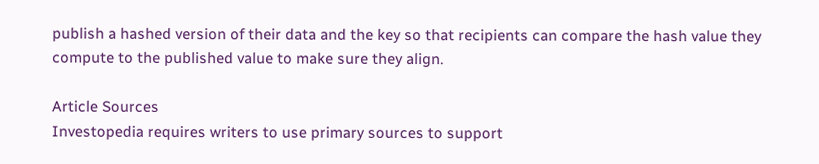publish a hashed version of their data and the key so that recipients can compare the hash value they compute to the published value to make sure they align.

Article Sources
Investopedia requires writers to use primary sources to support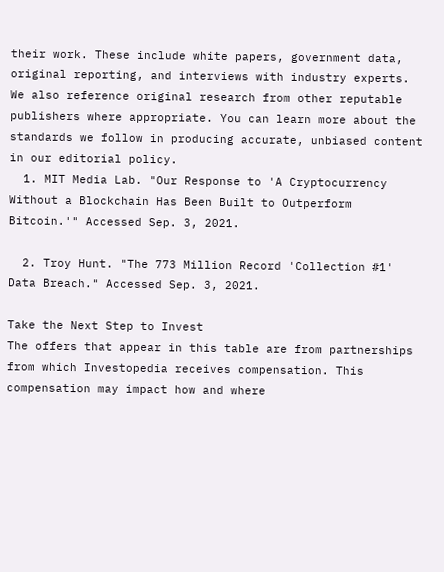their work. These include white papers, government data, original reporting, and interviews with industry experts. We also reference original research from other reputable publishers where appropriate. You can learn more about the standards we follow in producing accurate, unbiased content in our editorial policy.
  1. MIT Media Lab. "Our Response to 'A Cryptocurrency Without a Blockchain Has Been Built to Outperform Bitcoin.'" Accessed Sep. 3, 2021.

  2. Troy Hunt. "The 773 Million Record 'Collection #1' Data Breach." Accessed Sep. 3, 2021.

Take the Next Step to Invest
The offers that appear in this table are from partnerships from which Investopedia receives compensation. This compensation may impact how and where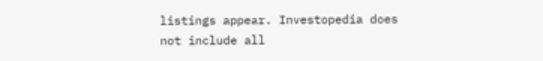listings appear. Investopedia does not include all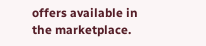offers available in the marketplace.